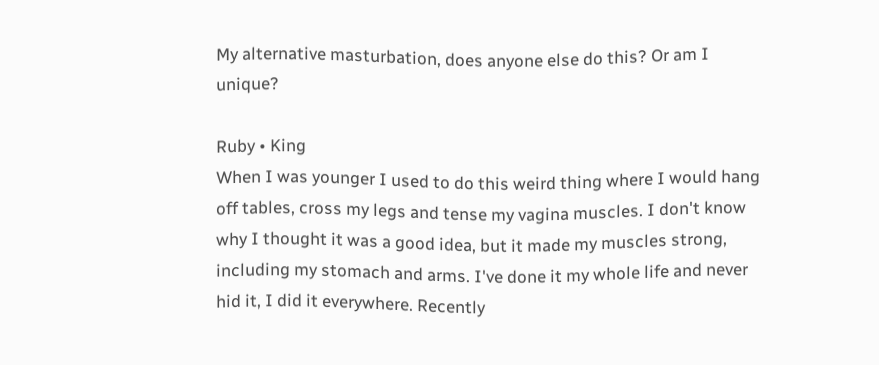My alternative masturbation, does anyone else do this? Or am I unique?

Ruby • King
When I was younger I used to do this weird thing where I would hang off tables, cross my legs and tense my vagina muscles. I don't know why I thought it was a good idea, but it made my muscles strong, including my stomach and arms. I've done it my whole life and never hid it, I did it everywhere. Recently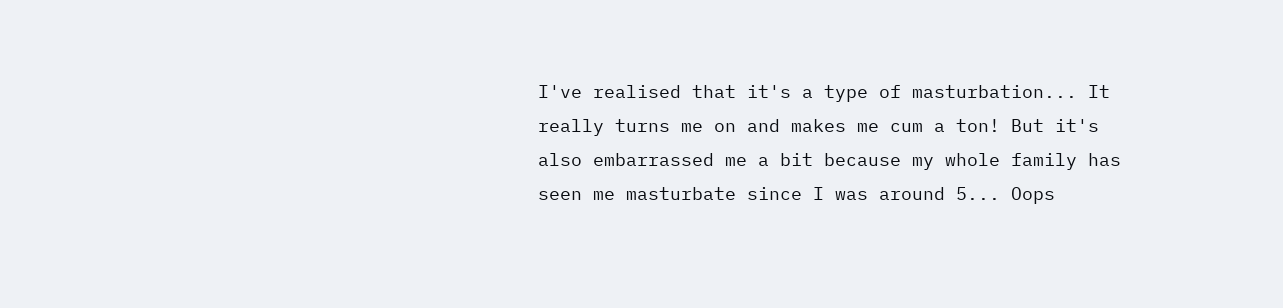I've realised that it's a type of masturbation... It really turns me on and makes me cum a ton! But it's also embarrassed me a bit because my whole family has seen me masturbate since I was around 5... Oops